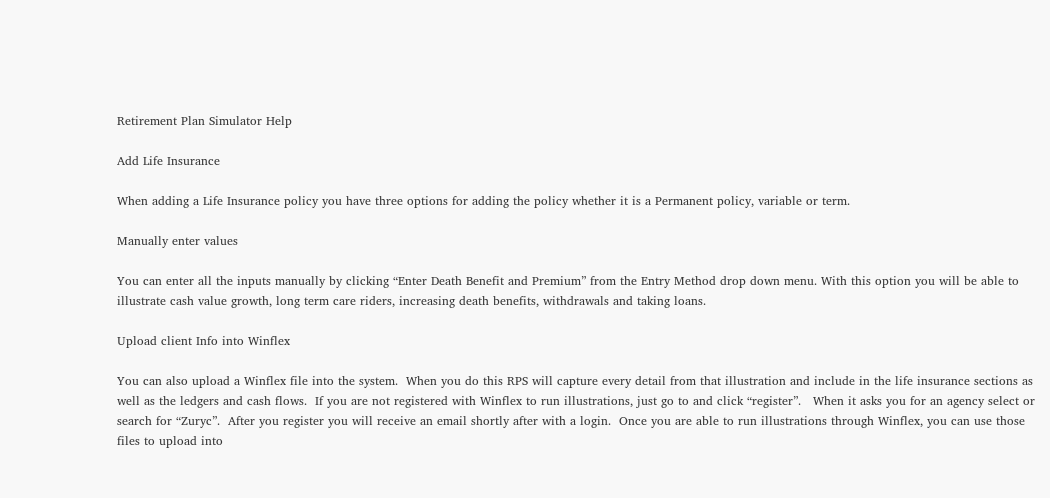Retirement Plan Simulator Help

Add Life Insurance

When adding a Life Insurance policy you have three options for adding the policy whether it is a Permanent policy, variable or term.

Manually enter values

You can enter all the inputs manually by clicking “Enter Death Benefit and Premium” from the Entry Method drop down menu. With this option you will be able to illustrate cash value growth, long term care riders, increasing death benefits, withdrawals and taking loans.

Upload client Info into Winflex

You can also upload a Winflex file into the system.  When you do this RPS will capture every detail from that illustration and include in the life insurance sections as well as the ledgers and cash flows.  If you are not registered with Winflex to run illustrations, just go to and click “register”.   When it asks you for an agency select or search for “Zuryc”.  After you register you will receive an email shortly after with a login.  Once you are able to run illustrations through Winflex, you can use those files to upload into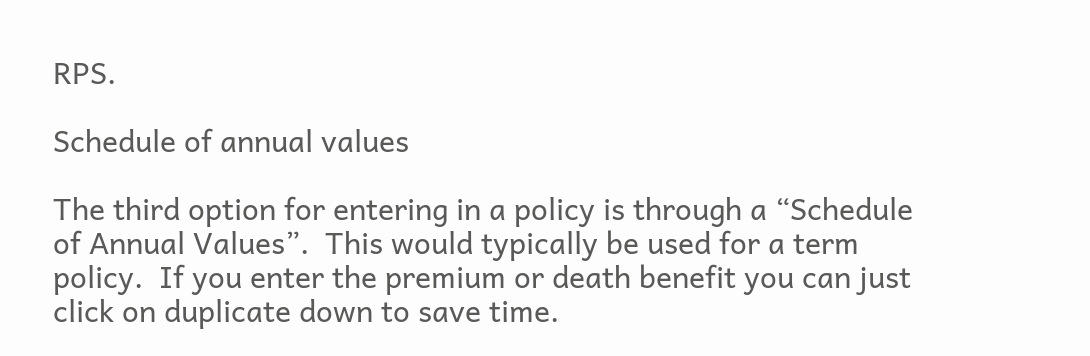RPS.

Schedule of annual values

The third option for entering in a policy is through a “Schedule of Annual Values”.  This would typically be used for a term policy.  If you enter the premium or death benefit you can just click on duplicate down to save time.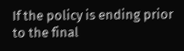If the policy is ending prior to the final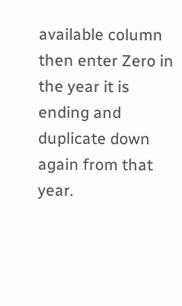available column then enter Zero in the year it is ending and duplicate down again from that year.